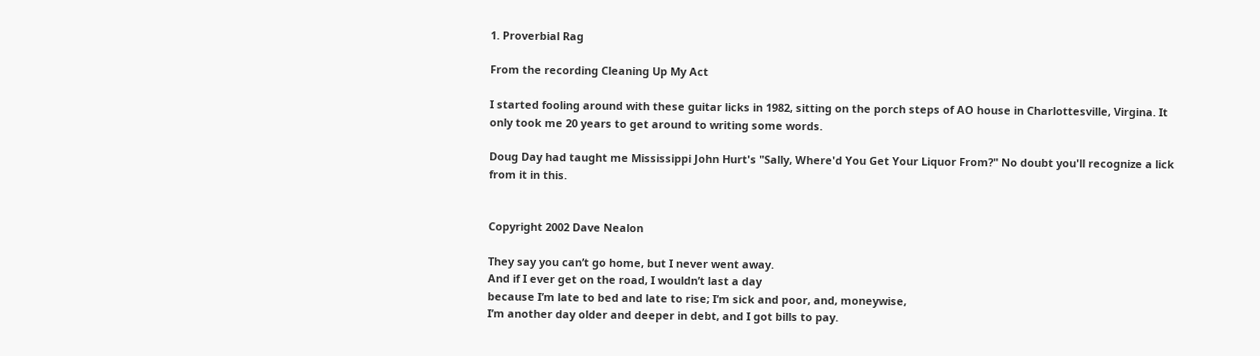1. Proverbial Rag

From the recording Cleaning Up My Act

I started fooling around with these guitar licks in 1982, sitting on the porch steps of AO house in Charlottesville, Virgina. It only took me 20 years to get around to writing some words.

Doug Day had taught me Mississippi John Hurt's "Sally, Where'd You Get Your Liquor From?" No doubt you'll recognize a lick from it in this.


Copyright 2002 Dave Nealon

They say you can’t go home, but I never went away.
And if I ever get on the road, I wouldn’t last a day
because I’m late to bed and late to rise; I’m sick and poor, and, moneywise,
I’m another day older and deeper in debt, and I got bills to pay.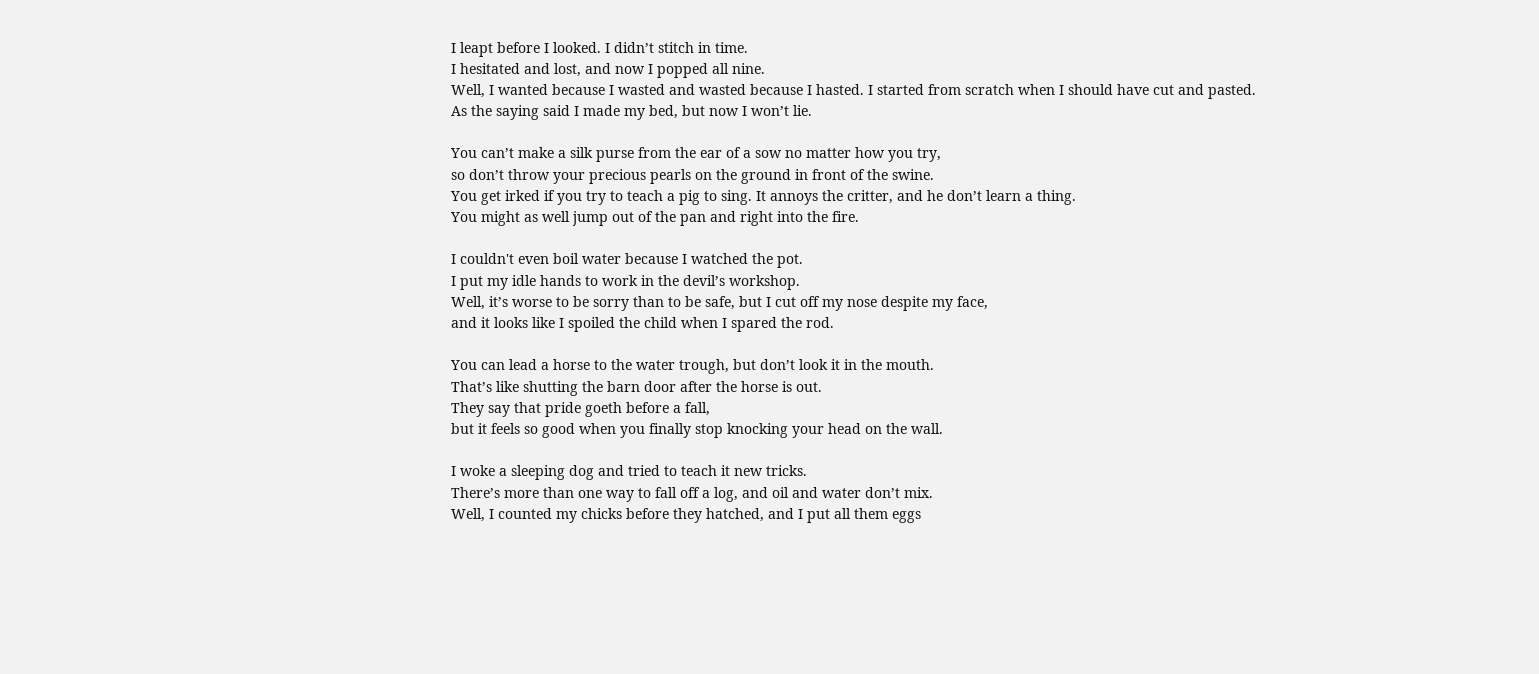I leapt before I looked. I didn’t stitch in time.
I hesitated and lost, and now I popped all nine.
Well, I wanted because I wasted and wasted because I hasted. I started from scratch when I should have cut and pasted.
As the saying said I made my bed, but now I won’t lie.

You can’t make a silk purse from the ear of a sow no matter how you try,
so don’t throw your precious pearls on the ground in front of the swine.
You get irked if you try to teach a pig to sing. It annoys the critter, and he don’t learn a thing.
You might as well jump out of the pan and right into the fire.

I couldn't even boil water because I watched the pot.
I put my idle hands to work in the devil’s workshop.
Well, it’s worse to be sorry than to be safe, but I cut off my nose despite my face,
and it looks like I spoiled the child when I spared the rod.

You can lead a horse to the water trough, but don’t look it in the mouth.
That’s like shutting the barn door after the horse is out.
They say that pride goeth before a fall,
but it feels so good when you finally stop knocking your head on the wall.

I woke a sleeping dog and tried to teach it new tricks.
There’s more than one way to fall off a log, and oil and water don’t mix.
Well, I counted my chicks before they hatched, and I put all them eggs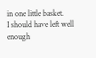in one little basket.
I should have left well enough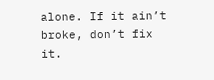alone. If it ain’t broke, don’t fix it.